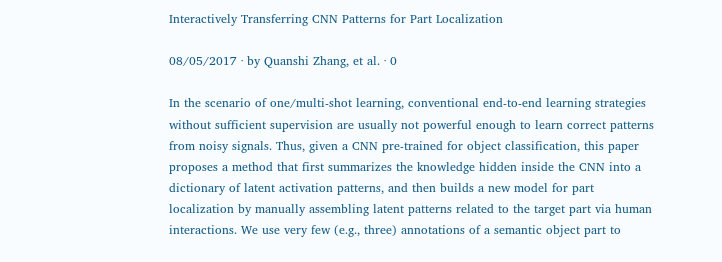Interactively Transferring CNN Patterns for Part Localization

08/05/2017 ∙ by Quanshi Zhang, et al. ∙ 0

In the scenario of one/multi-shot learning, conventional end-to-end learning strategies without sufficient supervision are usually not powerful enough to learn correct patterns from noisy signals. Thus, given a CNN pre-trained for object classification, this paper proposes a method that first summarizes the knowledge hidden inside the CNN into a dictionary of latent activation patterns, and then builds a new model for part localization by manually assembling latent patterns related to the target part via human interactions. We use very few (e.g., three) annotations of a semantic object part to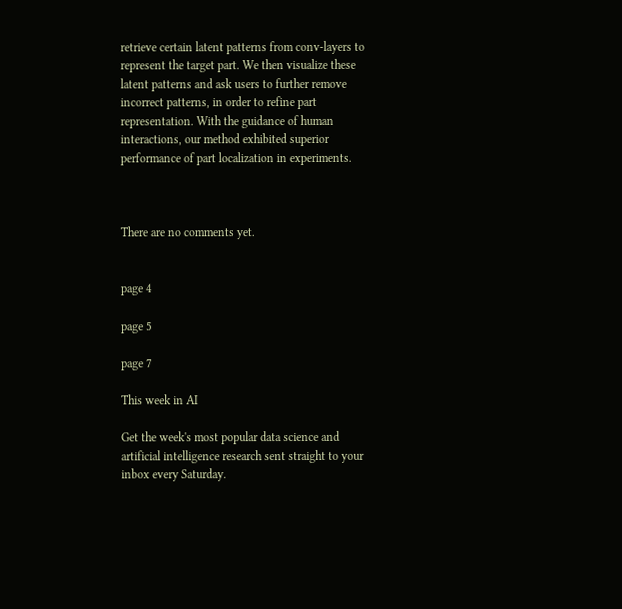retrieve certain latent patterns from conv-layers to represent the target part. We then visualize these latent patterns and ask users to further remove incorrect patterns, in order to refine part representation. With the guidance of human interactions, our method exhibited superior performance of part localization in experiments.



There are no comments yet.


page 4

page 5

page 7

This week in AI

Get the week's most popular data science and artificial intelligence research sent straight to your inbox every Saturday.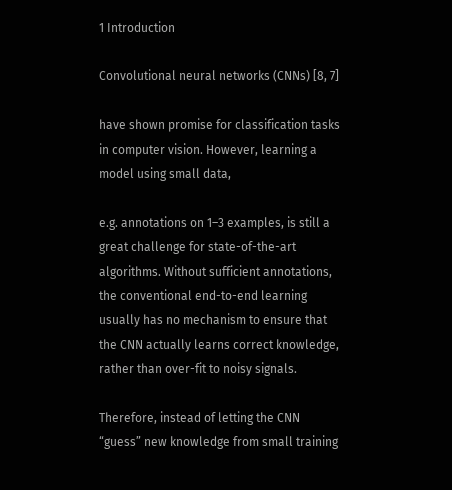1 Introduction

Convolutional neural networks (CNNs) [8, 7]

have shown promise for classification tasks in computer vision. However, learning a model using small data,

e.g. annotations on 1–3 examples, is still a great challenge for state-of-the-art algorithms. Without sufficient annotations, the conventional end-to-end learning usually has no mechanism to ensure that the CNN actually learns correct knowledge, rather than over-fit to noisy signals.

Therefore, instead of letting the CNN “guess” new knowledge from small training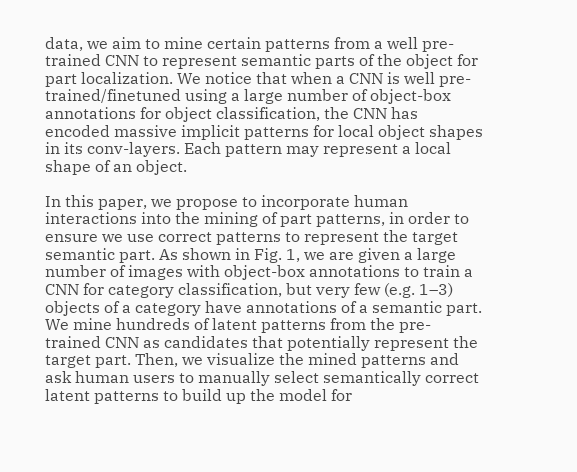data, we aim to mine certain patterns from a well pre-trained CNN to represent semantic parts of the object for part localization. We notice that when a CNN is well pre-trained/finetuned using a large number of object-box annotations for object classification, the CNN has encoded massive implicit patterns for local object shapes in its conv-layers. Each pattern may represent a local shape of an object.

In this paper, we propose to incorporate human interactions into the mining of part patterns, in order to ensure we use correct patterns to represent the target semantic part. As shown in Fig. 1, we are given a large number of images with object-box annotations to train a CNN for category classification, but very few (e.g. 1–3) objects of a category have annotations of a semantic part. We mine hundreds of latent patterns from the pre-trained CNN as candidates that potentially represent the target part. Then, we visualize the mined patterns and ask human users to manually select semantically correct latent patterns to build up the model for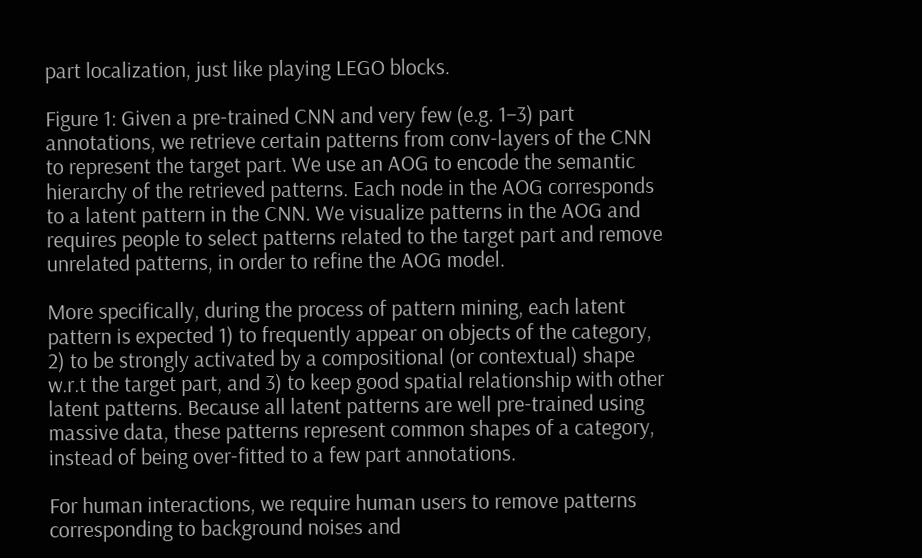part localization, just like playing LEGO blocks.

Figure 1: Given a pre-trained CNN and very few (e.g. 1–3) part annotations, we retrieve certain patterns from conv-layers of the CNN to represent the target part. We use an AOG to encode the semantic hierarchy of the retrieved patterns. Each node in the AOG corresponds to a latent pattern in the CNN. We visualize patterns in the AOG and requires people to select patterns related to the target part and remove unrelated patterns, in order to refine the AOG model.

More specifically, during the process of pattern mining, each latent pattern is expected 1) to frequently appear on objects of the category, 2) to be strongly activated by a compositional (or contextual) shape w.r.t the target part, and 3) to keep good spatial relationship with other latent patterns. Because all latent patterns are well pre-trained using massive data, these patterns represent common shapes of a category, instead of being over-fitted to a few part annotations.

For human interactions, we require human users to remove patterns corresponding to background noises and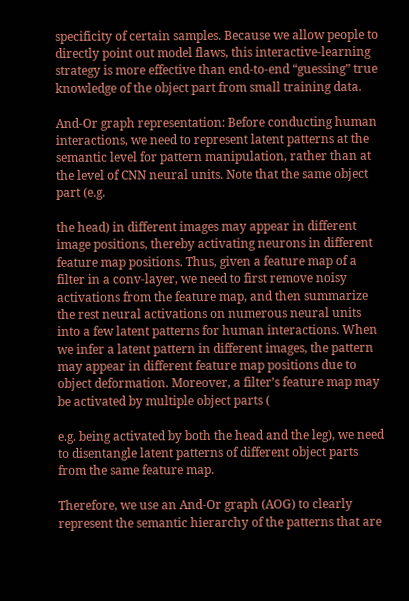specificity of certain samples. Because we allow people to directly point out model flaws, this interactive-learning strategy is more effective than end-to-end “guessing” true knowledge of the object part from small training data.

And-Or graph representation: Before conducting human interactions, we need to represent latent patterns at the semantic level for pattern manipulation, rather than at the level of CNN neural units. Note that the same object part (e.g.

the head) in different images may appear in different image positions, thereby activating neurons in different feature map positions. Thus, given a feature map of a filter in a conv-layer, we need to first remove noisy activations from the feature map, and then summarize the rest neural activations on numerous neural units into a few latent patterns for human interactions. When we infer a latent pattern in different images, the pattern may appear in different feature map positions due to object deformation. Moreover, a filter’s feature map may be activated by multiple object parts (

e.g. being activated by both the head and the leg), we need to disentangle latent patterns of different object parts from the same feature map.

Therefore, we use an And-Or graph (AOG) to clearly represent the semantic hierarchy of the patterns that are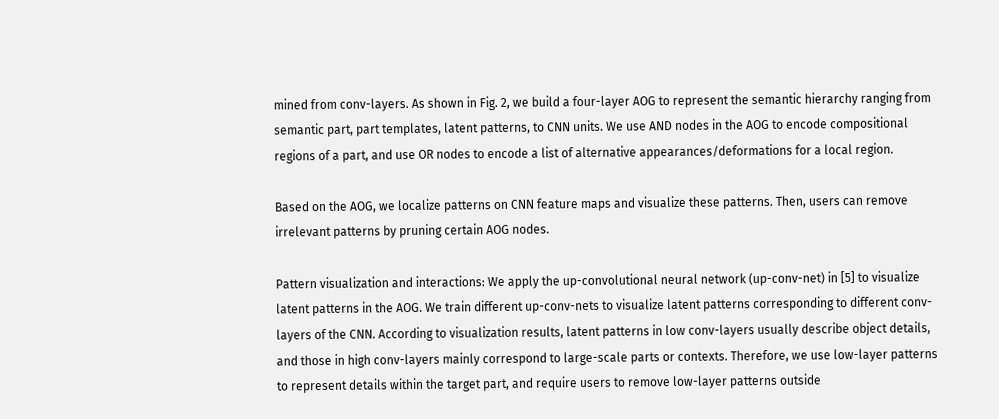mined from conv-layers. As shown in Fig. 2, we build a four-layer AOG to represent the semantic hierarchy ranging from semantic part, part templates, latent patterns, to CNN units. We use AND nodes in the AOG to encode compositional regions of a part, and use OR nodes to encode a list of alternative appearances/deformations for a local region.

Based on the AOG, we localize patterns on CNN feature maps and visualize these patterns. Then, users can remove irrelevant patterns by pruning certain AOG nodes.

Pattern visualization and interactions: We apply the up-convolutional neural network (up-conv-net) in [5] to visualize latent patterns in the AOG. We train different up-conv-nets to visualize latent patterns corresponding to different conv-layers of the CNN. According to visualization results, latent patterns in low conv-layers usually describe object details, and those in high conv-layers mainly correspond to large-scale parts or contexts. Therefore, we use low-layer patterns to represent details within the target part, and require users to remove low-layer patterns outside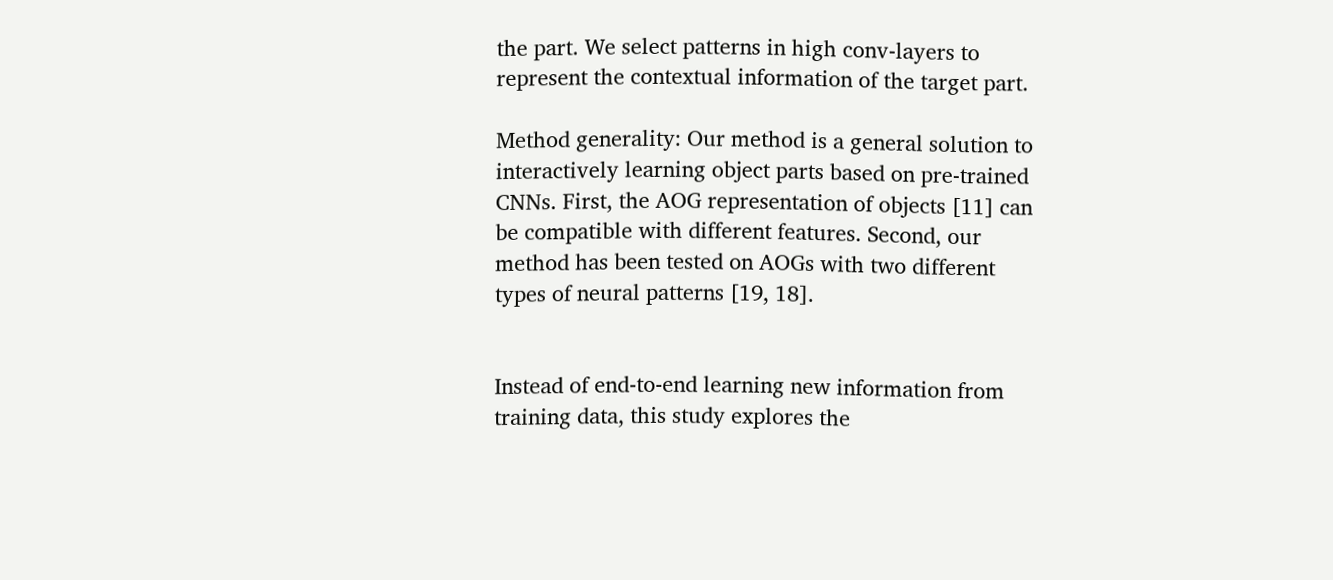the part. We select patterns in high conv-layers to represent the contextual information of the target part.

Method generality: Our method is a general solution to interactively learning object parts based on pre-trained CNNs. First, the AOG representation of objects [11] can be compatible with different features. Second, our method has been tested on AOGs with two different types of neural patterns [19, 18].


Instead of end-to-end learning new information from training data, this study explores the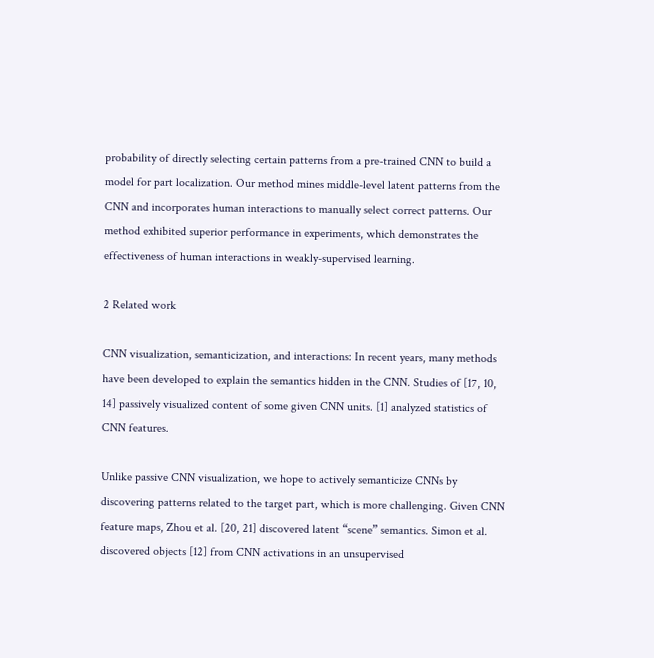probability of directly selecting certain patterns from a pre-trained CNN to build a model for part localization. Our method mines middle-level latent patterns from the CNN and incorporates human interactions to manually select correct patterns. Our method exhibited superior performance in experiments, which demonstrates the effectiveness of human interactions in weakly-supervised learning.

2 Related work

CNN visualization, semanticization, and interactions: In recent years, many methods have been developed to explain the semantics hidden in the CNN. Studies of [17, 10, 14] passively visualized content of some given CNN units. [1] analyzed statistics of CNN features.

Unlike passive CNN visualization, we hope to actively semanticize CNNs by discovering patterns related to the target part, which is more challenging. Given CNN feature maps, Zhou et al. [20, 21] discovered latent “scene” semantics. Simon et al. discovered objects [12] from CNN activations in an unsupervised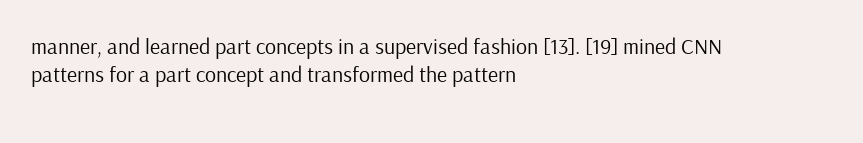manner, and learned part concepts in a supervised fashion [13]. [19] mined CNN patterns for a part concept and transformed the pattern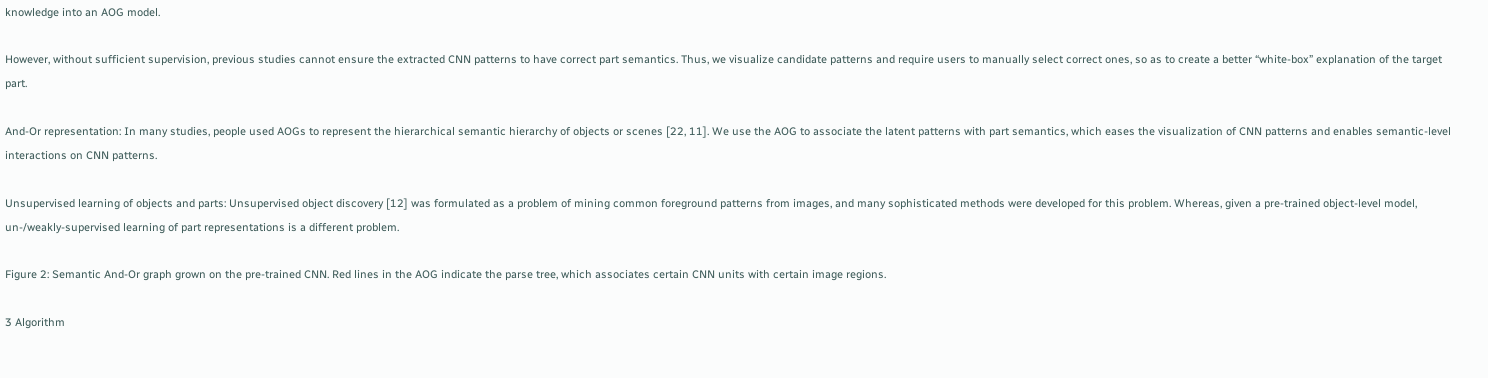knowledge into an AOG model.

However, without sufficient supervision, previous studies cannot ensure the extracted CNN patterns to have correct part semantics. Thus, we visualize candidate patterns and require users to manually select correct ones, so as to create a better “white-box” explanation of the target part.

And-Or representation: In many studies, people used AOGs to represent the hierarchical semantic hierarchy of objects or scenes [22, 11]. We use the AOG to associate the latent patterns with part semantics, which eases the visualization of CNN patterns and enables semantic-level interactions on CNN patterns.

Unsupervised learning of objects and parts: Unsupervised object discovery [12] was formulated as a problem of mining common foreground patterns from images, and many sophisticated methods were developed for this problem. Whereas, given a pre-trained object-level model, un-/weakly-supervised learning of part representations is a different problem.

Figure 2: Semantic And-Or graph grown on the pre-trained CNN. Red lines in the AOG indicate the parse tree, which associates certain CNN units with certain image regions.

3 Algorithm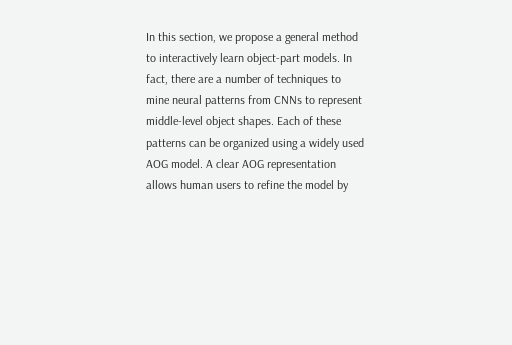In this section, we propose a general method to interactively learn object-part models. In fact, there are a number of techniques to mine neural patterns from CNNs to represent middle-level object shapes. Each of these patterns can be organized using a widely used AOG model. A clear AOG representation allows human users to refine the model by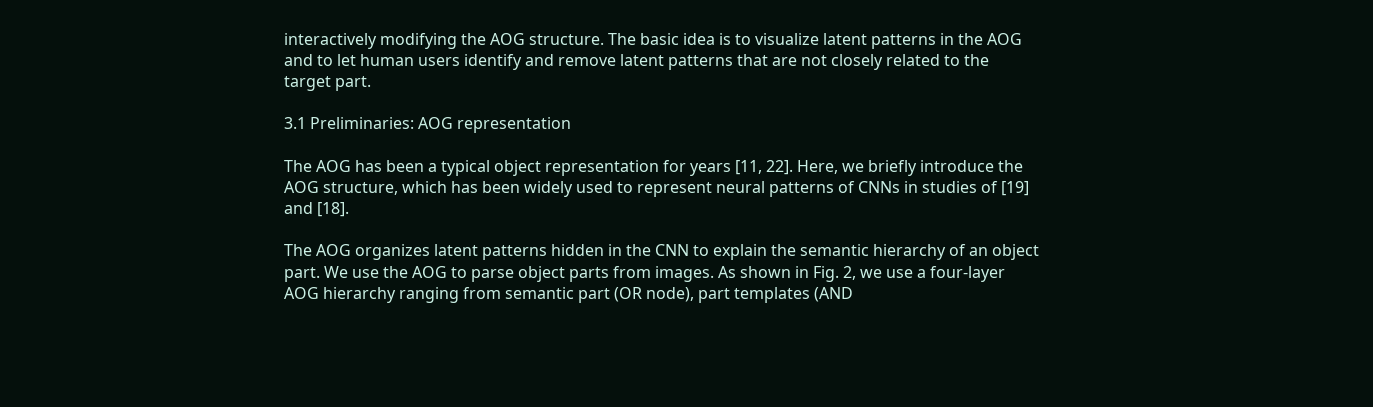interactively modifying the AOG structure. The basic idea is to visualize latent patterns in the AOG and to let human users identify and remove latent patterns that are not closely related to the target part.

3.1 Preliminaries: AOG representation

The AOG has been a typical object representation for years [11, 22]. Here, we briefly introduce the AOG structure, which has been widely used to represent neural patterns of CNNs in studies of [19] and [18].

The AOG organizes latent patterns hidden in the CNN to explain the semantic hierarchy of an object part. We use the AOG to parse object parts from images. As shown in Fig. 2, we use a four-layer AOG hierarchy ranging from semantic part (OR node), part templates (AND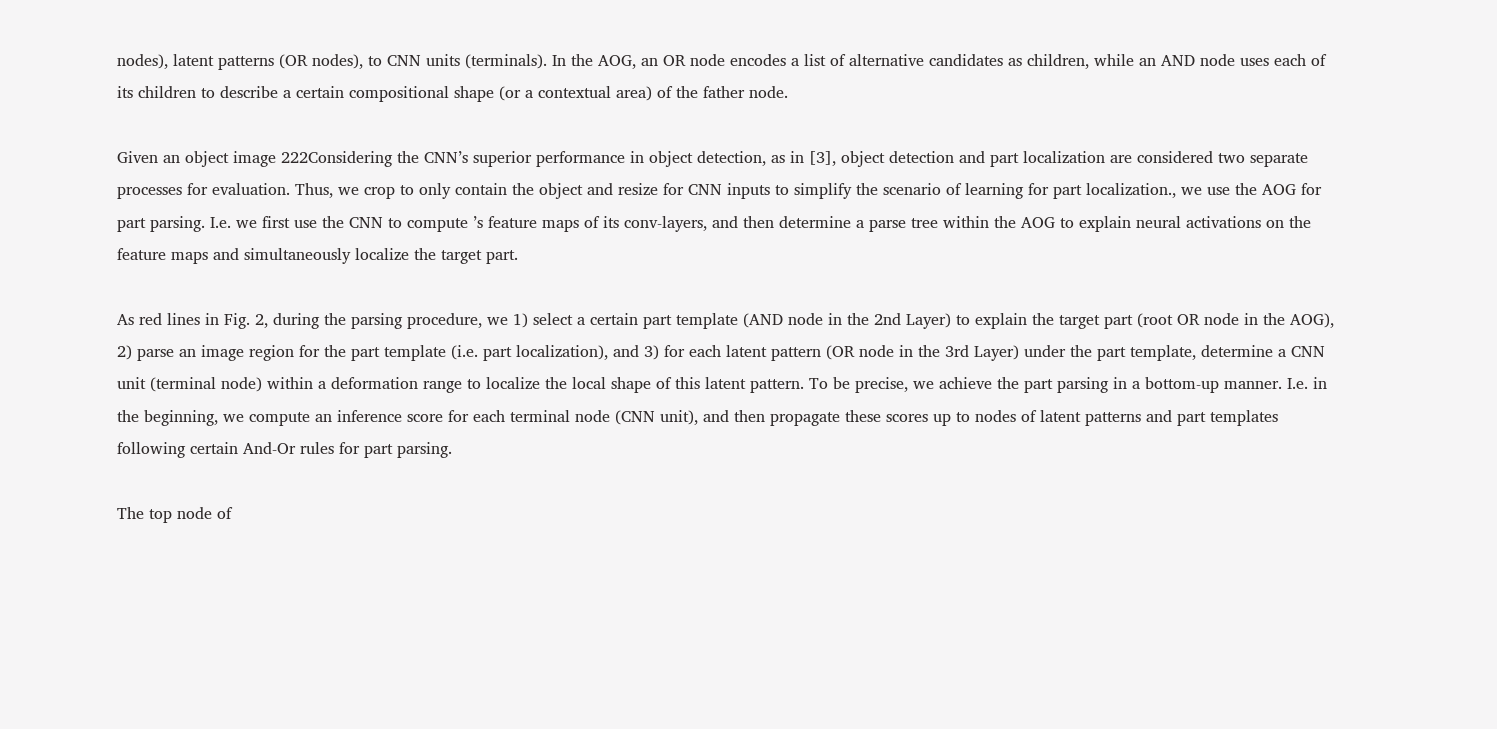nodes), latent patterns (OR nodes), to CNN units (terminals). In the AOG, an OR node encodes a list of alternative candidates as children, while an AND node uses each of its children to describe a certain compositional shape (or a contextual area) of the father node.

Given an object image 222Considering the CNN’s superior performance in object detection, as in [3], object detection and part localization are considered two separate processes for evaluation. Thus, we crop to only contain the object and resize for CNN inputs to simplify the scenario of learning for part localization., we use the AOG for part parsing. I.e. we first use the CNN to compute ’s feature maps of its conv-layers, and then determine a parse tree within the AOG to explain neural activations on the feature maps and simultaneously localize the target part.

As red lines in Fig. 2, during the parsing procedure, we 1) select a certain part template (AND node in the 2nd Layer) to explain the target part (root OR node in the AOG), 2) parse an image region for the part template (i.e. part localization), and 3) for each latent pattern (OR node in the 3rd Layer) under the part template, determine a CNN unit (terminal node) within a deformation range to localize the local shape of this latent pattern. To be precise, we achieve the part parsing in a bottom-up manner. I.e. in the beginning, we compute an inference score for each terminal node (CNN unit), and then propagate these scores up to nodes of latent patterns and part templates following certain And-Or rules for part parsing.

The top node of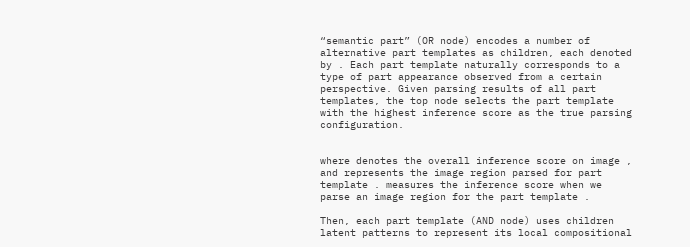“semantic part” (OR node) encodes a number of alternative part templates as children, each denoted by . Each part template naturally corresponds to a type of part appearance observed from a certain perspective. Given parsing results of all part templates, the top node selects the part template with the highest inference score as the true parsing configuration.


where denotes the overall inference score on image , and represents the image region parsed for part template . measures the inference score when we parse an image region for the part template .

Then, each part template (AND node) uses children latent patterns to represent its local compositional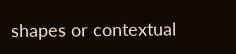shapes or contextual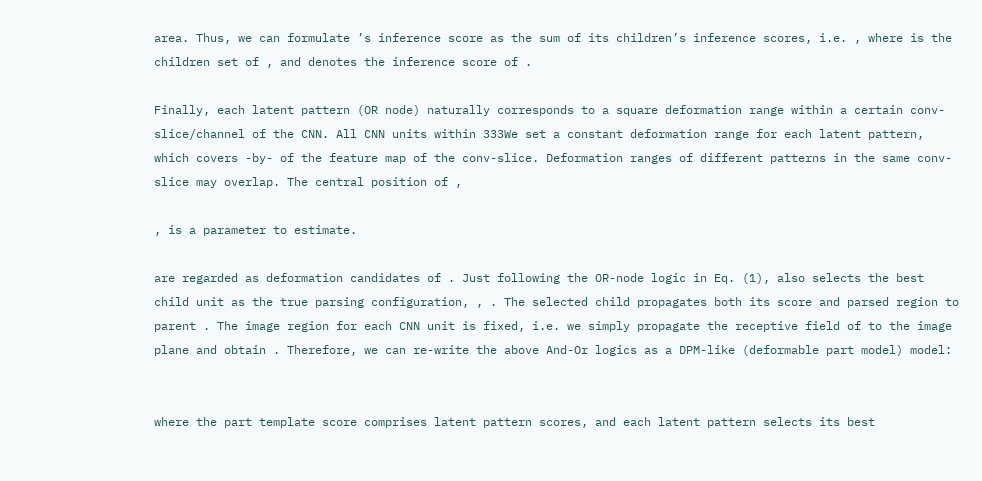area. Thus, we can formulate ’s inference score as the sum of its children’s inference scores, i.e. , where is the children set of , and denotes the inference score of .

Finally, each latent pattern (OR node) naturally corresponds to a square deformation range within a certain conv-slice/channel of the CNN. All CNN units within 333We set a constant deformation range for each latent pattern, which covers -by- of the feature map of the conv-slice. Deformation ranges of different patterns in the same conv-slice may overlap. The central position of ,

, is a parameter to estimate.

are regarded as deformation candidates of . Just following the OR-node logic in Eq. (1), also selects the best child unit as the true parsing configuration, , . The selected child propagates both its score and parsed region to parent . The image region for each CNN unit is fixed, i.e. we simply propagate the receptive field of to the image plane and obtain . Therefore, we can re-write the above And-Or logics as a DPM-like (deformable part model) model:


where the part template score comprises latent pattern scores, and each latent pattern selects its best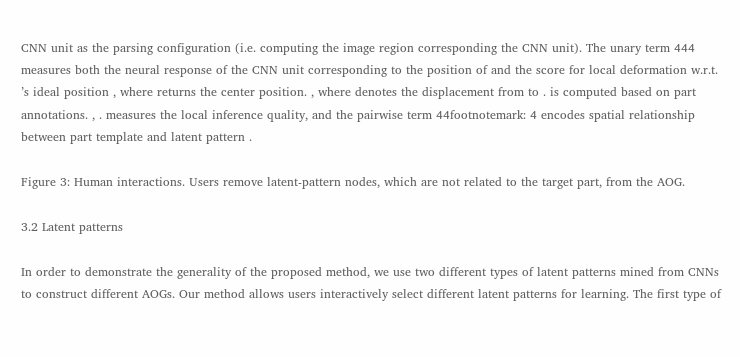CNN unit as the parsing configuration (i.e. computing the image region corresponding the CNN unit). The unary term 444 measures both the neural response of the CNN unit corresponding to the position of and the score for local deformation w.r.t. ’s ideal position , where returns the center position. , where denotes the displacement from to . is computed based on part annotations. , . measures the local inference quality, and the pairwise term 44footnotemark: 4 encodes spatial relationship between part template and latent pattern .

Figure 3: Human interactions. Users remove latent-pattern nodes, which are not related to the target part, from the AOG.

3.2 Latent patterns

In order to demonstrate the generality of the proposed method, we use two different types of latent patterns mined from CNNs to construct different AOGs. Our method allows users interactively select different latent patterns for learning. The first type of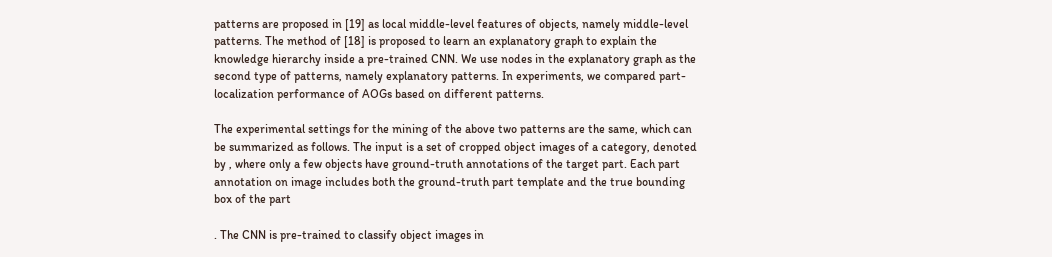patterns are proposed in [19] as local middle-level features of objects, namely middle-level patterns. The method of [18] is proposed to learn an explanatory graph to explain the knowledge hierarchy inside a pre-trained CNN. We use nodes in the explanatory graph as the second type of patterns, namely explanatory patterns. In experiments, we compared part-localization performance of AOGs based on different patterns.

The experimental settings for the mining of the above two patterns are the same, which can be summarized as follows. The input is a set of cropped object images of a category, denoted by , where only a few objects have ground-truth annotations of the target part. Each part annotation on image includes both the ground-truth part template and the true bounding box of the part

. The CNN is pre-trained to classify object images in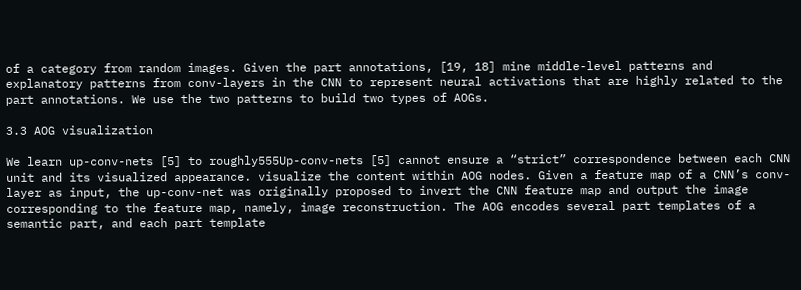of a category from random images. Given the part annotations, [19, 18] mine middle-level patterns and explanatory patterns from conv-layers in the CNN to represent neural activations that are highly related to the part annotations. We use the two patterns to build two types of AOGs.

3.3 AOG visualization

We learn up-conv-nets [5] to roughly555Up-conv-nets [5] cannot ensure a “strict” correspondence between each CNN unit and its visualized appearance. visualize the content within AOG nodes. Given a feature map of a CNN’s conv-layer as input, the up-conv-net was originally proposed to invert the CNN feature map and output the image corresponding to the feature map, namely, image reconstruction. The AOG encodes several part templates of a semantic part, and each part template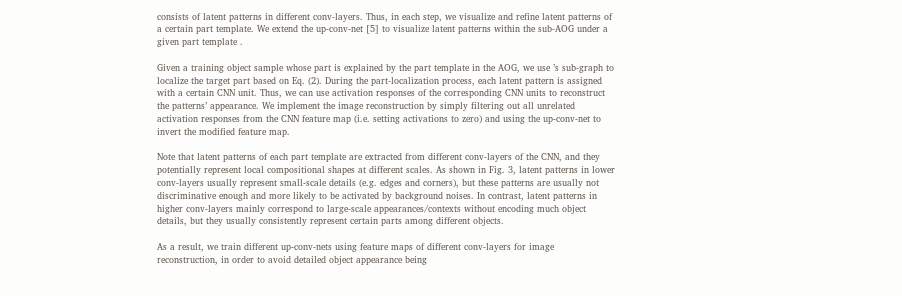consists of latent patterns in different conv-layers. Thus, in each step, we visualize and refine latent patterns of a certain part template. We extend the up-conv-net [5] to visualize latent patterns within the sub-AOG under a given part template .

Given a training object sample whose part is explained by the part template in the AOG, we use ’s sub-graph to localize the target part based on Eq. (2). During the part-localization process, each latent pattern is assigned with a certain CNN unit. Thus, we can use activation responses of the corresponding CNN units to reconstruct the patterns’ appearance. We implement the image reconstruction by simply filtering out all unrelated activation responses from the CNN feature map (i.e. setting activations to zero) and using the up-conv-net to invert the modified feature map.

Note that latent patterns of each part template are extracted from different conv-layers of the CNN, and they potentially represent local compositional shapes at different scales. As shown in Fig. 3, latent patterns in lower conv-layers usually represent small-scale details (e.g. edges and corners), but these patterns are usually not discriminative enough and more likely to be activated by background noises. In contrast, latent patterns in higher conv-layers mainly correspond to large-scale appearances/contexts without encoding much object details, but they usually consistently represent certain parts among different objects.

As a result, we train different up-conv-nets using feature maps of different conv-layers for image reconstruction, in order to avoid detailed object appearance being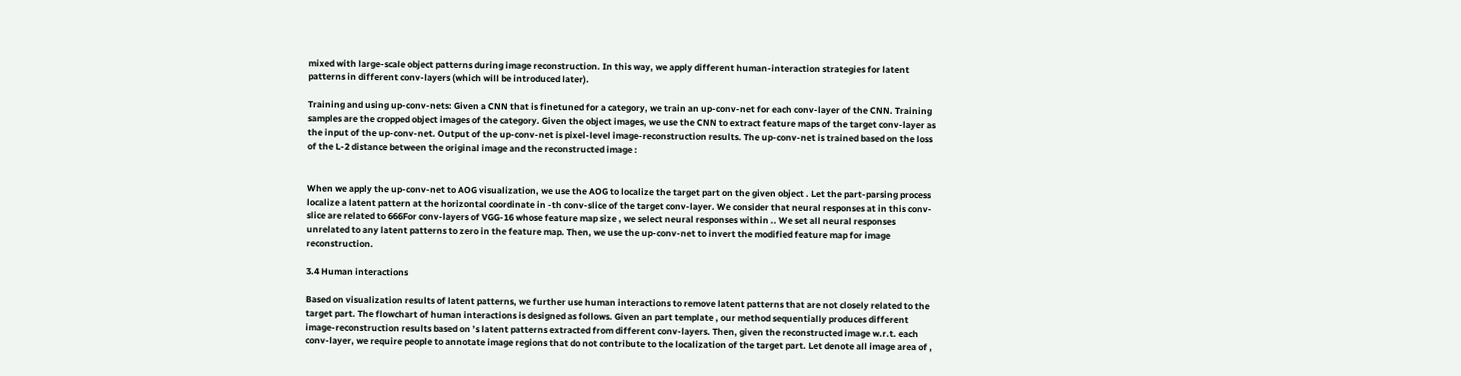mixed with large-scale object patterns during image reconstruction. In this way, we apply different human-interaction strategies for latent patterns in different conv-layers (which will be introduced later).

Training and using up-conv-nets: Given a CNN that is finetuned for a category, we train an up-conv-net for each conv-layer of the CNN. Training samples are the cropped object images of the category. Given the object images, we use the CNN to extract feature maps of the target conv-layer as the input of the up-conv-net. Output of the up-conv-net is pixel-level image-reconstruction results. The up-conv-net is trained based on the loss of the L-2 distance between the original image and the reconstructed image :


When we apply the up-conv-net to AOG visualization, we use the AOG to localize the target part on the given object . Let the part-parsing process localize a latent pattern at the horizontal coordinate in -th conv-slice of the target conv-layer. We consider that neural responses at in this conv-slice are related to 666For conv-layers of VGG-16 whose feature map size , we select neural responses within .. We set all neural responses unrelated to any latent patterns to zero in the feature map. Then, we use the up-conv-net to invert the modified feature map for image reconstruction.

3.4 Human interactions

Based on visualization results of latent patterns, we further use human interactions to remove latent patterns that are not closely related to the target part. The flowchart of human interactions is designed as follows. Given an part template , our method sequentially produces different image-reconstruction results based on ’s latent patterns extracted from different conv-layers. Then, given the reconstructed image w.r.t. each conv-layer, we require people to annotate image regions that do not contribute to the localization of the target part. Let denote all image area of ,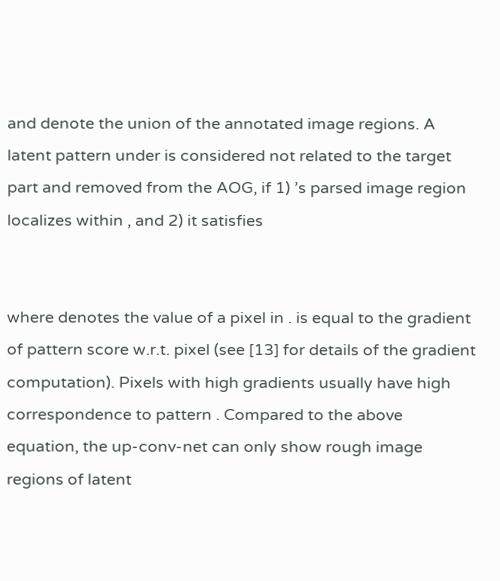and denote the union of the annotated image regions. A latent pattern under is considered not related to the target part and removed from the AOG, if 1) ’s parsed image region localizes within , and 2) it satisfies


where denotes the value of a pixel in . is equal to the gradient of pattern score w.r.t. pixel (see [13] for details of the gradient computation). Pixels with high gradients usually have high correspondence to pattern . Compared to the above equation, the up-conv-net can only show rough image regions of latent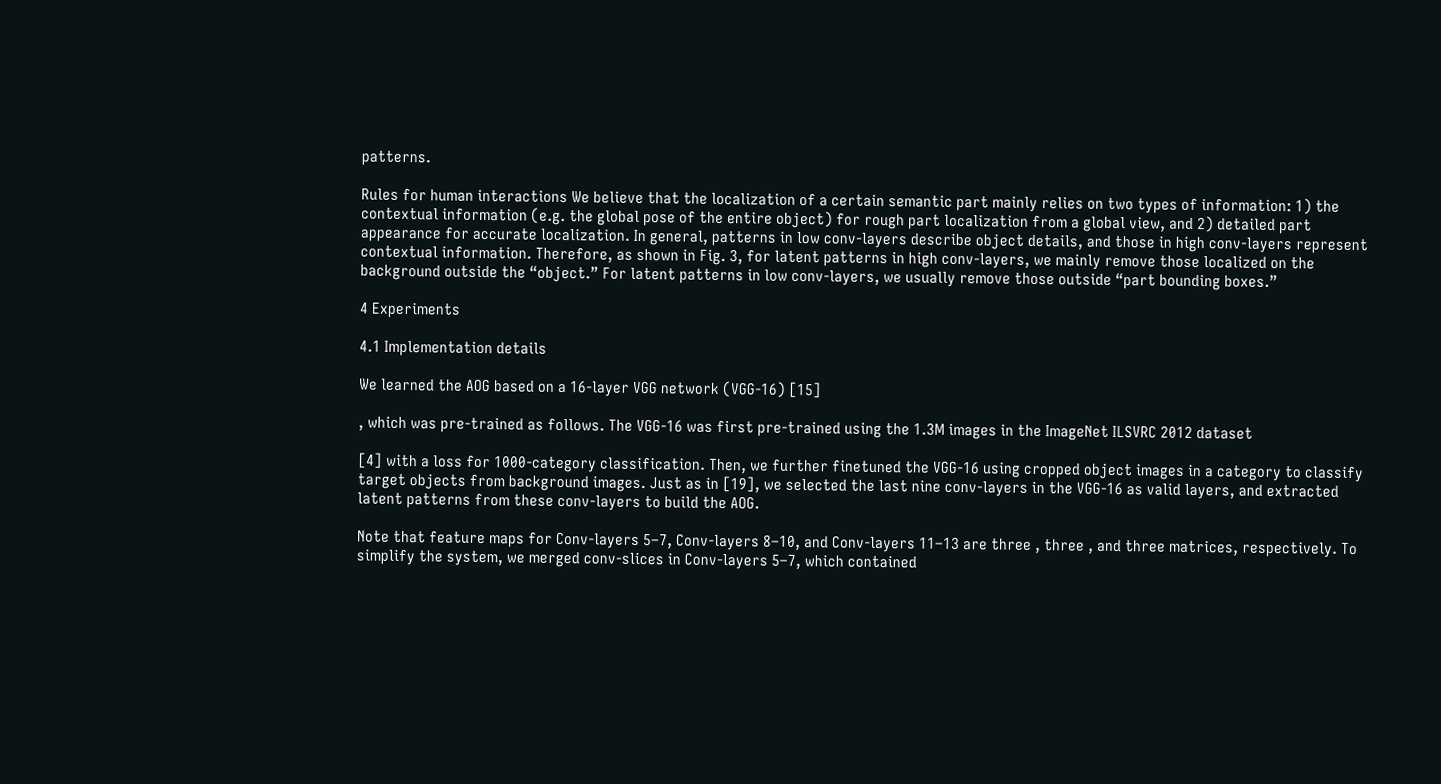patterns.

Rules for human interactions We believe that the localization of a certain semantic part mainly relies on two types of information: 1) the contextual information (e.g. the global pose of the entire object) for rough part localization from a global view, and 2) detailed part appearance for accurate localization. In general, patterns in low conv-layers describe object details, and those in high conv-layers represent contextual information. Therefore, as shown in Fig. 3, for latent patterns in high conv-layers, we mainly remove those localized on the background outside the “object.” For latent patterns in low conv-layers, we usually remove those outside “part bounding boxes.”

4 Experiments

4.1 Implementation details

We learned the AOG based on a 16-layer VGG network (VGG-16) [15]

, which was pre-trained as follows. The VGG-16 was first pre-trained using the 1.3M images in the ImageNet ILSVRC 2012 dataset

[4] with a loss for 1000-category classification. Then, we further finetuned the VGG-16 using cropped object images in a category to classify target objects from background images. Just as in [19], we selected the last nine conv-layers in the VGG-16 as valid layers, and extracted latent patterns from these conv-layers to build the AOG.

Note that feature maps for Conv-layers 5–7, Conv-layers 8–10, and Conv-layers 11–13 are three , three , and three matrices, respectively. To simplify the system, we merged conv-slices in Conv-layers 5–7, which contained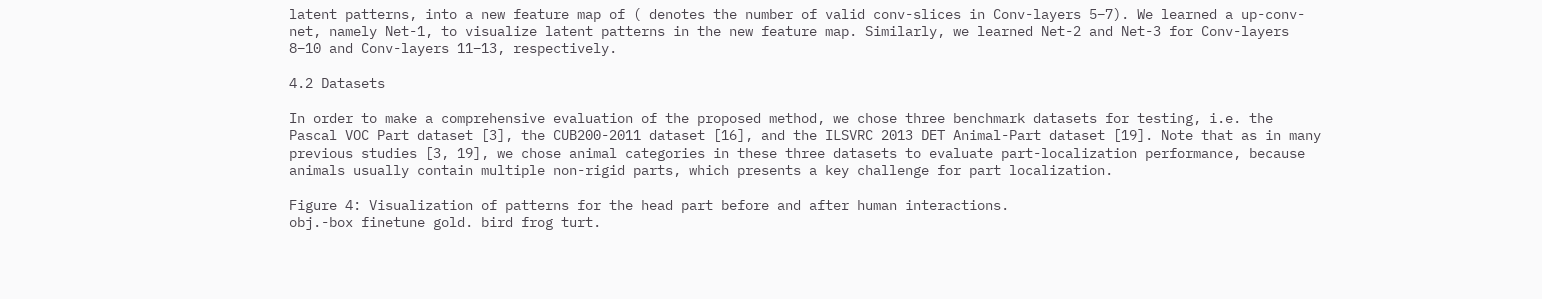latent patterns, into a new feature map of ( denotes the number of valid conv-slices in Conv-layers 5–7). We learned a up-conv-net, namely Net-1, to visualize latent patterns in the new feature map. Similarly, we learned Net-2 and Net-3 for Conv-layers 8–10 and Conv-layers 11–13, respectively.

4.2 Datasets

In order to make a comprehensive evaluation of the proposed method, we chose three benchmark datasets for testing, i.e. the Pascal VOC Part dataset [3], the CUB200-2011 dataset [16], and the ILSVRC 2013 DET Animal-Part dataset [19]. Note that as in many previous studies [3, 19], we chose animal categories in these three datasets to evaluate part-localization performance, because animals usually contain multiple non-rigid parts, which presents a key challenge for part localization.

Figure 4: Visualization of patterns for the head part before and after human interactions.
obj.-box finetune gold. bird frog turt.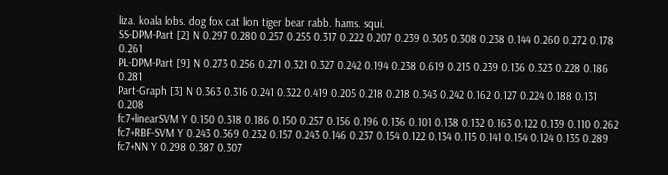liza. koala lobs. dog fox cat lion tiger bear rabb. hams. squi.
SS-DPM-Part [2] N 0.297 0.280 0.257 0.255 0.317 0.222 0.207 0.239 0.305 0.308 0.238 0.144 0.260 0.272 0.178 0.261
PL-DPM-Part [9] N 0.273 0.256 0.271 0.321 0.327 0.242 0.194 0.238 0.619 0.215 0.239 0.136 0.323 0.228 0.186 0.281
Part-Graph [3] N 0.363 0.316 0.241 0.322 0.419 0.205 0.218 0.218 0.343 0.242 0.162 0.127 0.224 0.188 0.131 0.208
fc7+linearSVM Y 0.150 0.318 0.186 0.150 0.257 0.156 0.196 0.136 0.101 0.138 0.132 0.163 0.122 0.139 0.110 0.262
fc7+RBF-SVM Y 0.243 0.369 0.232 0.157 0.243 0.146 0.237 0.154 0.122 0.134 0.115 0.141 0.154 0.124 0.135 0.289
fc7+NN Y 0.298 0.387 0.307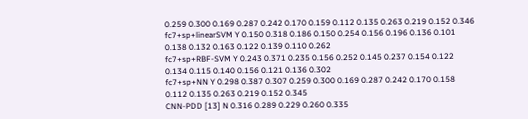0.259 0.300 0.169 0.287 0.242 0.170 0.159 0.112 0.135 0.263 0.219 0.152 0.346
fc7+sp+linearSVM Y 0.150 0.318 0.186 0.150 0.254 0.156 0.196 0.136 0.101 0.138 0.132 0.163 0.122 0.139 0.110 0.262
fc7+sp+RBF-SVM Y 0.243 0.371 0.235 0.156 0.252 0.145 0.237 0.154 0.122 0.134 0.115 0.140 0.156 0.121 0.136 0.302
fc7+sp+NN Y 0.298 0.387 0.307 0.259 0.300 0.169 0.287 0.242 0.170 0.158 0.112 0.135 0.263 0.219 0.152 0.345
CNN-PDD [13] N 0.316 0.289 0.229 0.260 0.335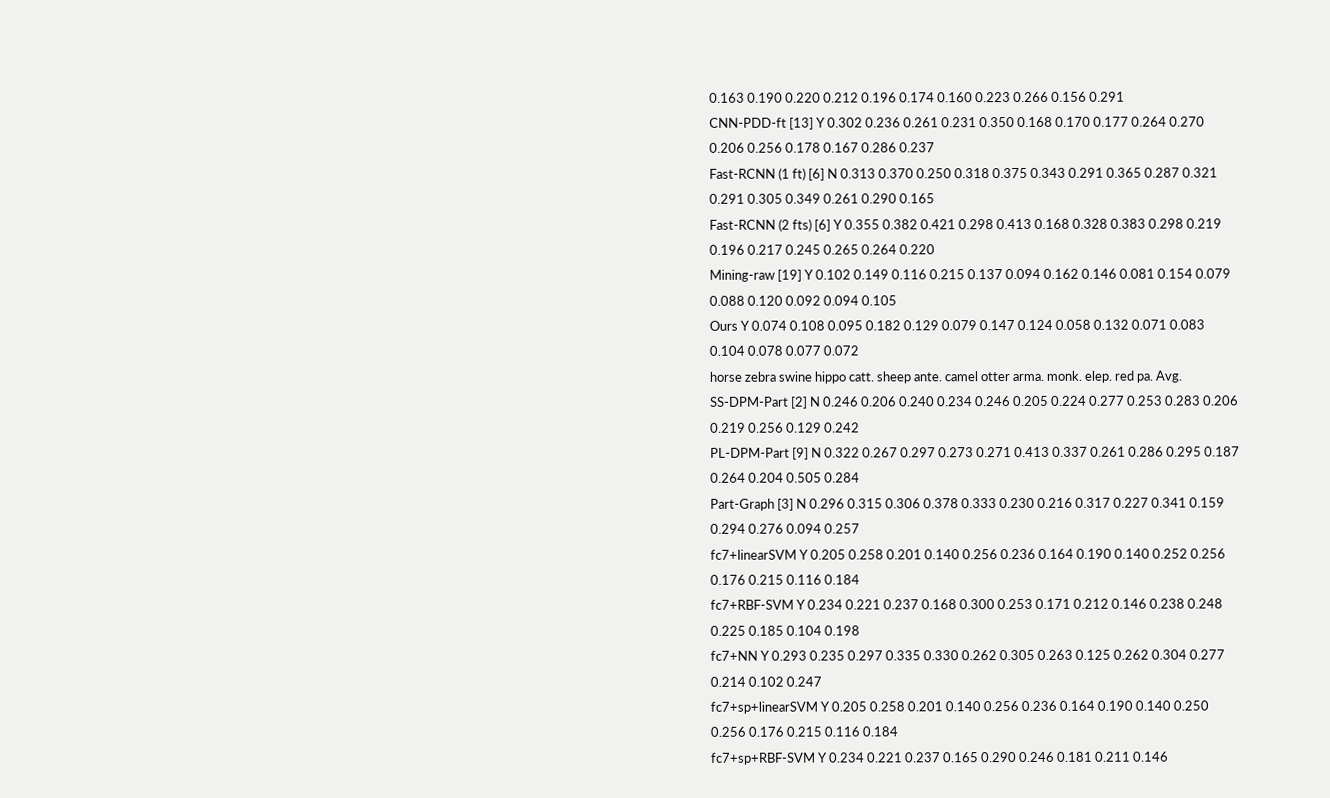0.163 0.190 0.220 0.212 0.196 0.174 0.160 0.223 0.266 0.156 0.291
CNN-PDD-ft [13] Y 0.302 0.236 0.261 0.231 0.350 0.168 0.170 0.177 0.264 0.270 0.206 0.256 0.178 0.167 0.286 0.237
Fast-RCNN (1 ft) [6] N 0.313 0.370 0.250 0.318 0.375 0.343 0.291 0.365 0.287 0.321 0.291 0.305 0.349 0.261 0.290 0.165
Fast-RCNN (2 fts) [6] Y 0.355 0.382 0.421 0.298 0.413 0.168 0.328 0.383 0.298 0.219 0.196 0.217 0.245 0.265 0.264 0.220
Mining-raw [19] Y 0.102 0.149 0.116 0.215 0.137 0.094 0.162 0.146 0.081 0.154 0.079 0.088 0.120 0.092 0.094 0.105
Ours Y 0.074 0.108 0.095 0.182 0.129 0.079 0.147 0.124 0.058 0.132 0.071 0.083 0.104 0.078 0.077 0.072
horse zebra swine hippo catt. sheep ante. camel otter arma. monk. elep. red pa. Avg.
SS-DPM-Part [2] N 0.246 0.206 0.240 0.234 0.246 0.205 0.224 0.277 0.253 0.283 0.206 0.219 0.256 0.129 0.242
PL-DPM-Part [9] N 0.322 0.267 0.297 0.273 0.271 0.413 0.337 0.261 0.286 0.295 0.187 0.264 0.204 0.505 0.284
Part-Graph [3] N 0.296 0.315 0.306 0.378 0.333 0.230 0.216 0.317 0.227 0.341 0.159 0.294 0.276 0.094 0.257
fc7+linearSVM Y 0.205 0.258 0.201 0.140 0.256 0.236 0.164 0.190 0.140 0.252 0.256 0.176 0.215 0.116 0.184
fc7+RBF-SVM Y 0.234 0.221 0.237 0.168 0.300 0.253 0.171 0.212 0.146 0.238 0.248 0.225 0.185 0.104 0.198
fc7+NN Y 0.293 0.235 0.297 0.335 0.330 0.262 0.305 0.263 0.125 0.262 0.304 0.277 0.214 0.102 0.247
fc7+sp+linearSVM Y 0.205 0.258 0.201 0.140 0.256 0.236 0.164 0.190 0.140 0.250 0.256 0.176 0.215 0.116 0.184
fc7+sp+RBF-SVM Y 0.234 0.221 0.237 0.165 0.290 0.246 0.181 0.211 0.146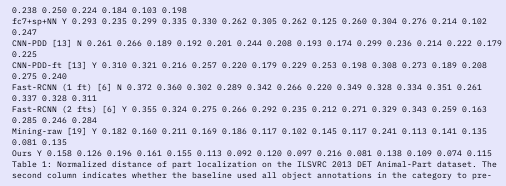0.238 0.250 0.224 0.184 0.103 0.198
fc7+sp+NN Y 0.293 0.235 0.299 0.335 0.330 0.262 0.305 0.262 0.125 0.260 0.304 0.276 0.214 0.102 0.247
CNN-PDD [13] N 0.261 0.266 0.189 0.192 0.201 0.244 0.208 0.193 0.174 0.299 0.236 0.214 0.222 0.179 0.225
CNN-PDD-ft [13] Y 0.310 0.321 0.216 0.257 0.220 0.179 0.229 0.253 0.198 0.308 0.273 0.189 0.208 0.275 0.240
Fast-RCNN (1 ft) [6] N 0.372 0.360 0.302 0.289 0.342 0.266 0.220 0.349 0.328 0.334 0.351 0.261 0.337 0.328 0.311
Fast-RCNN (2 fts) [6] Y 0.355 0.324 0.275 0.266 0.292 0.235 0.212 0.271 0.329 0.343 0.259 0.163 0.285 0.246 0.284
Mining-raw [19] Y 0.182 0.160 0.211 0.169 0.186 0.117 0.102 0.145 0.117 0.241 0.113 0.141 0.135 0.081 0.135
Ours Y 0.158 0.126 0.196 0.161 0.155 0.113 0.092 0.120 0.097 0.216 0.081 0.138 0.109 0.074 0.115
Table 1: Normalized distance of part localization on the ILSVRC 2013 DET Animal-Part dataset. The second column indicates whether the baseline used all object annotations in the category to pre-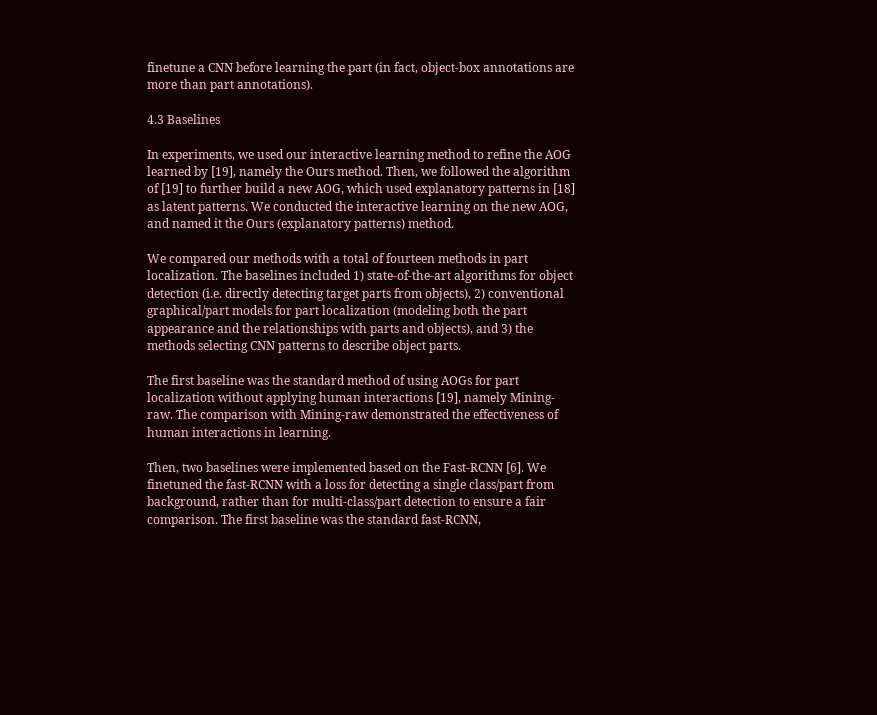finetune a CNN before learning the part (in fact, object-box annotations are more than part annotations).

4.3 Baselines

In experiments, we used our interactive learning method to refine the AOG learned by [19], namely the Ours method. Then, we followed the algorithm of [19] to further build a new AOG, which used explanatory patterns in [18] as latent patterns. We conducted the interactive learning on the new AOG, and named it the Ours (explanatory patterns) method.

We compared our methods with a total of fourteen methods in part localization. The baselines included 1) state-of-the-art algorithms for object detection (i.e. directly detecting target parts from objects), 2) conventional graphical/part models for part localization (modeling both the part appearance and the relationships with parts and objects), and 3) the methods selecting CNN patterns to describe object parts.

The first baseline was the standard method of using AOGs for part localization without applying human interactions [19], namely Mining-raw. The comparison with Mining-raw demonstrated the effectiveness of human interactions in learning.

Then, two baselines were implemented based on the Fast-RCNN [6]. We finetuned the fast-RCNN with a loss for detecting a single class/part from background, rather than for multi-class/part detection to ensure a fair comparison. The first baseline was the standard fast-RCNN,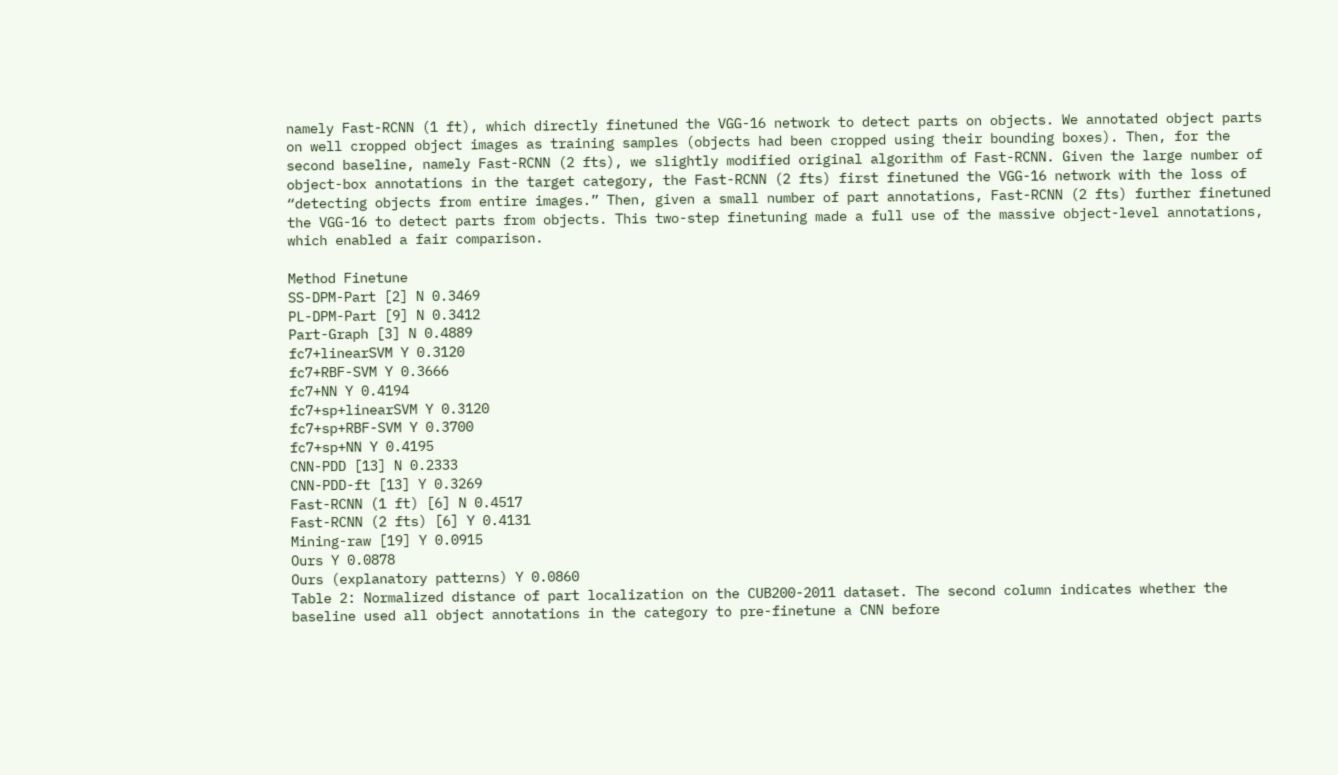namely Fast-RCNN (1 ft), which directly finetuned the VGG-16 network to detect parts on objects. We annotated object parts on well cropped object images as training samples (objects had been cropped using their bounding boxes). Then, for the second baseline, namely Fast-RCNN (2 fts), we slightly modified original algorithm of Fast-RCNN. Given the large number of object-box annotations in the target category, the Fast-RCNN (2 fts) first finetuned the VGG-16 network with the loss of “detecting objects from entire images.” Then, given a small number of part annotations, Fast-RCNN (2 fts) further finetuned the VGG-16 to detect parts from objects. This two-step finetuning made a full use of the massive object-level annotations, which enabled a fair comparison.

Method Finetune
SS-DPM-Part [2] N 0.3469
PL-DPM-Part [9] N 0.3412
Part-Graph [3] N 0.4889
fc7+linearSVM Y 0.3120
fc7+RBF-SVM Y 0.3666
fc7+NN Y 0.4194
fc7+sp+linearSVM Y 0.3120
fc7+sp+RBF-SVM Y 0.3700
fc7+sp+NN Y 0.4195
CNN-PDD [13] N 0.2333
CNN-PDD-ft [13] Y 0.3269
Fast-RCNN (1 ft) [6] N 0.4517
Fast-RCNN (2 fts) [6] Y 0.4131
Mining-raw [19] Y 0.0915
Ours Y 0.0878
Ours (explanatory patterns) Y 0.0860
Table 2: Normalized distance of part localization on the CUB200-2011 dataset. The second column indicates whether the baseline used all object annotations in the category to pre-finetune a CNN before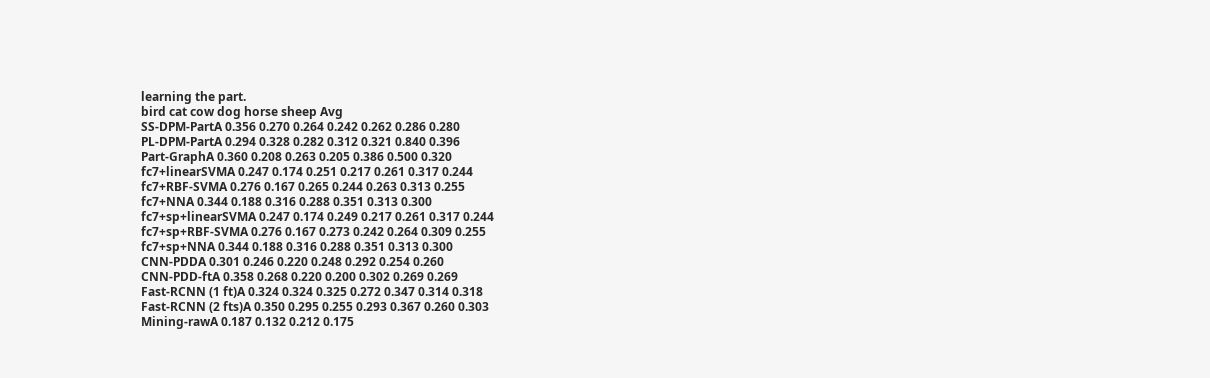learning the part.
bird cat cow dog horse sheep Avg
SS-DPM-PartA 0.356 0.270 0.264 0.242 0.262 0.286 0.280
PL-DPM-PartA 0.294 0.328 0.282 0.312 0.321 0.840 0.396
Part-GraphA 0.360 0.208 0.263 0.205 0.386 0.500 0.320
fc7+linearSVMA 0.247 0.174 0.251 0.217 0.261 0.317 0.244
fc7+RBF-SVMA 0.276 0.167 0.265 0.244 0.263 0.313 0.255
fc7+NNA 0.344 0.188 0.316 0.288 0.351 0.313 0.300
fc7+sp+linearSVMA 0.247 0.174 0.249 0.217 0.261 0.317 0.244
fc7+sp+RBF-SVMA 0.276 0.167 0.273 0.242 0.264 0.309 0.255
fc7+sp+NNA 0.344 0.188 0.316 0.288 0.351 0.313 0.300
CNN-PDDA 0.301 0.246 0.220 0.248 0.292 0.254 0.260
CNN-PDD-ftA 0.358 0.268 0.220 0.200 0.302 0.269 0.269
Fast-RCNN (1 ft)A 0.324 0.324 0.325 0.272 0.347 0.314 0.318
Fast-RCNN (2 fts)A 0.350 0.295 0.255 0.293 0.367 0.260 0.303
Mining-rawA 0.187 0.132 0.212 0.175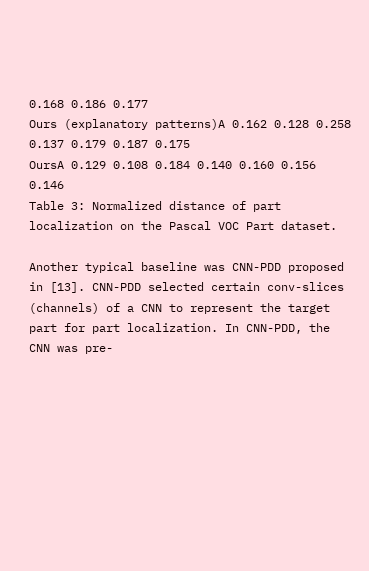0.168 0.186 0.177
Ours (explanatory patterns)A 0.162 0.128 0.258 0.137 0.179 0.187 0.175
OursA 0.129 0.108 0.184 0.140 0.160 0.156 0.146
Table 3: Normalized distance of part localization on the Pascal VOC Part dataset.

Another typical baseline was CNN-PDD proposed in [13]. CNN-PDD selected certain conv-slices (channels) of a CNN to represent the target part for part localization. In CNN-PDD, the CNN was pre-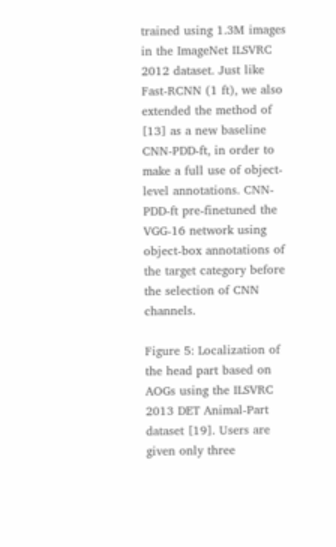trained using 1.3M images in the ImageNet ILSVRC 2012 dataset. Just like Fast-RCNN (1 ft), we also extended the method of [13] as a new baseline CNN-PDD-ft, in order to make a full use of object-level annotations. CNN-PDD-ft pre-finetuned the VGG-16 network using object-box annotations of the target category before the selection of CNN channels.

Figure 5: Localization of the head part based on AOGs using the ILSVRC 2013 DET Animal-Part dataset [19]. Users are given only three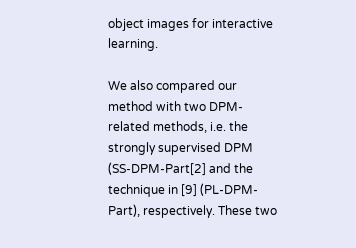object images for interactive learning.

We also compared our method with two DPM-related methods, i.e. the strongly supervised DPM (SS-DPM-Part[2] and the technique in [9] (PL-DPM-Part), respectively. These two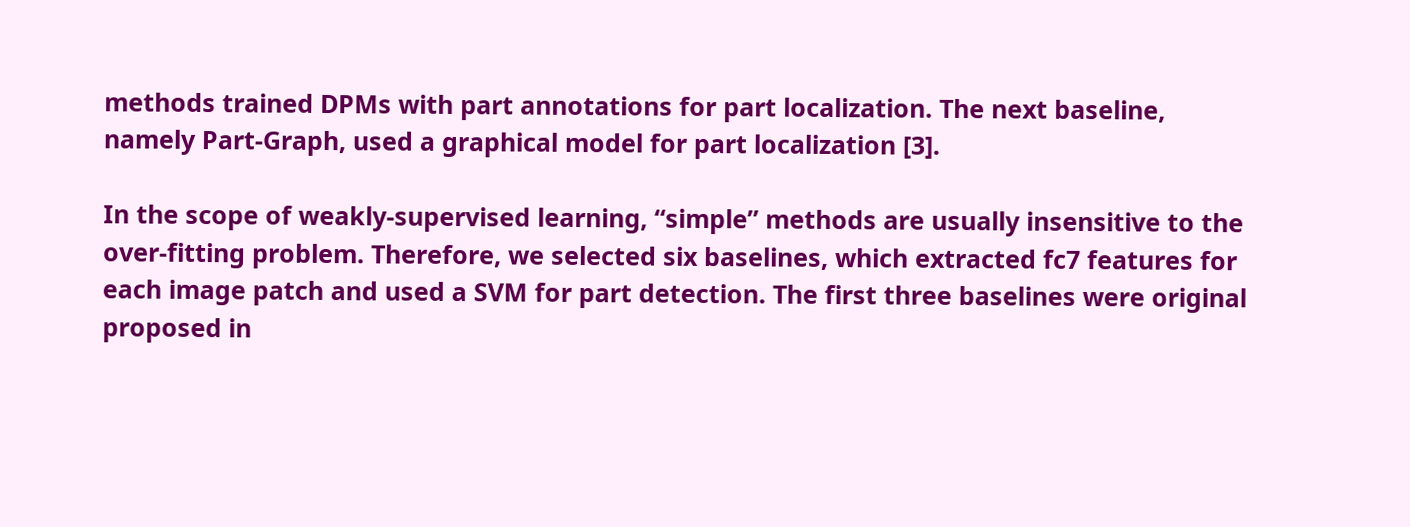methods trained DPMs with part annotations for part localization. The next baseline, namely Part-Graph, used a graphical model for part localization [3].

In the scope of weakly-supervised learning, “simple” methods are usually insensitive to the over-fitting problem. Therefore, we selected six baselines, which extracted fc7 features for each image patch and used a SVM for part detection. The first three baselines were original proposed in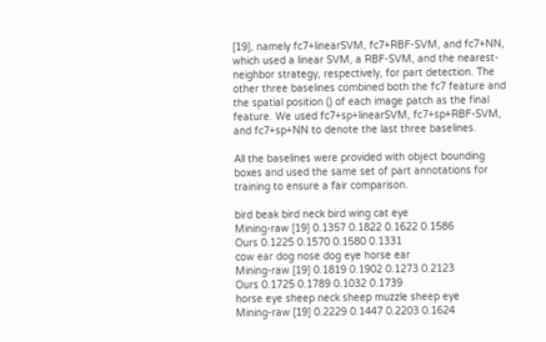[19], namely fc7+linearSVM, fc7+RBF-SVM, and fc7+NN, which used a linear SVM, a RBF-SVM, and the nearest-neighbor strategy, respectively, for part detection. The other three baselines combined both the fc7 feature and the spatial position () of each image patch as the final feature. We used fc7+sp+linearSVM, fc7+sp+RBF-SVM, and fc7+sp+NN to denote the last three baselines.

All the baselines were provided with object bounding boxes and used the same set of part annotations for training to ensure a fair comparison.

bird beak bird neck bird wing cat eye
Mining-raw [19] 0.1357 0.1822 0.1622 0.1586
Ours 0.1225 0.1570 0.1580 0.1331
cow ear dog nose dog eye horse ear
Mining-raw [19] 0.1819 0.1902 0.1273 0.2123
Ours 0.1725 0.1789 0.1032 0.1739
horse eye sheep neck sheep muzzle sheep eye
Mining-raw [19] 0.2229 0.1447 0.2203 0.1624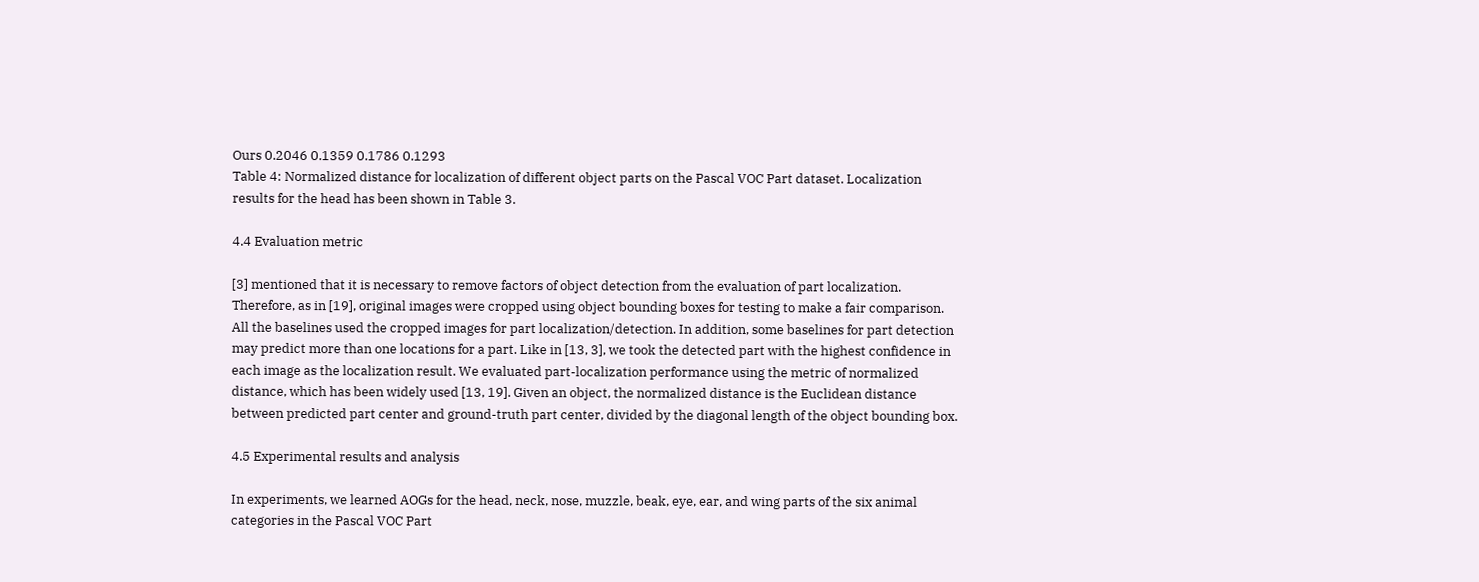Ours 0.2046 0.1359 0.1786 0.1293
Table 4: Normalized distance for localization of different object parts on the Pascal VOC Part dataset. Localization results for the head has been shown in Table 3.

4.4 Evaluation metric

[3] mentioned that it is necessary to remove factors of object detection from the evaluation of part localization. Therefore, as in [19], original images were cropped using object bounding boxes for testing to make a fair comparison. All the baselines used the cropped images for part localization/detection. In addition, some baselines for part detection may predict more than one locations for a part. Like in [13, 3], we took the detected part with the highest confidence in each image as the localization result. We evaluated part-localization performance using the metric of normalized distance, which has been widely used [13, 19]. Given an object, the normalized distance is the Euclidean distance between predicted part center and ground-truth part center, divided by the diagonal length of the object bounding box.

4.5 Experimental results and analysis

In experiments, we learned AOGs for the head, neck, nose, muzzle, beak, eye, ear, and wing parts of the six animal categories in the Pascal VOC Part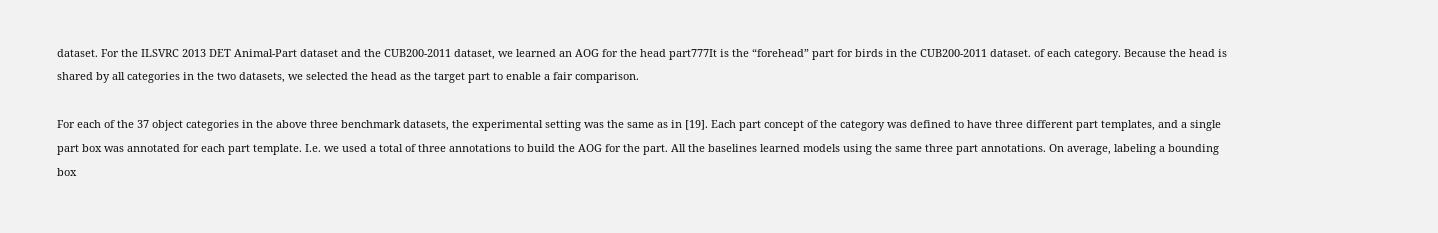dataset. For the ILSVRC 2013 DET Animal-Part dataset and the CUB200-2011 dataset, we learned an AOG for the head part777It is the “forehead” part for birds in the CUB200-2011 dataset. of each category. Because the head is shared by all categories in the two datasets, we selected the head as the target part to enable a fair comparison.

For each of the 37 object categories in the above three benchmark datasets, the experimental setting was the same as in [19]. Each part concept of the category was defined to have three different part templates, and a single part box was annotated for each part template. I.e. we used a total of three annotations to build the AOG for the part. All the baselines learned models using the same three part annotations. On average, labeling a bounding box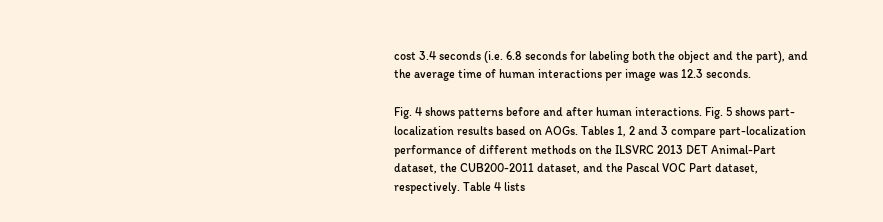cost 3.4 seconds (i.e. 6.8 seconds for labeling both the object and the part), and the average time of human interactions per image was 12.3 seconds.

Fig. 4 shows patterns before and after human interactions. Fig. 5 shows part-localization results based on AOGs. Tables 1, 2 and 3 compare part-localization performance of different methods on the ILSVRC 2013 DET Animal-Part dataset, the CUB200-2011 dataset, and the Pascal VOC Part dataset, respectively. Table 4 lists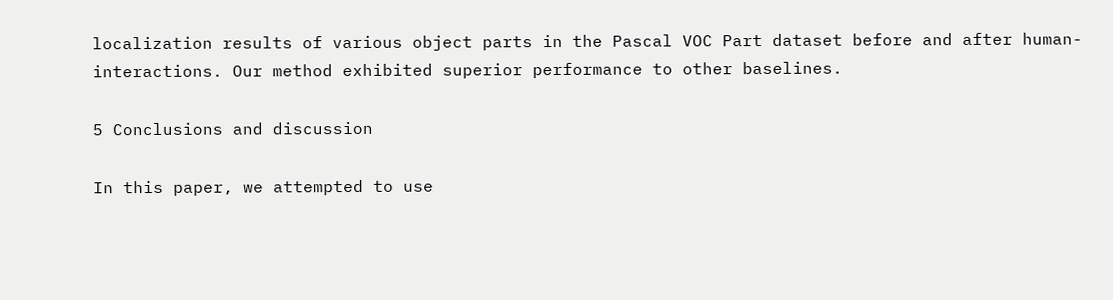localization results of various object parts in the Pascal VOC Part dataset before and after human-interactions. Our method exhibited superior performance to other baselines.

5 Conclusions and discussion

In this paper, we attempted to use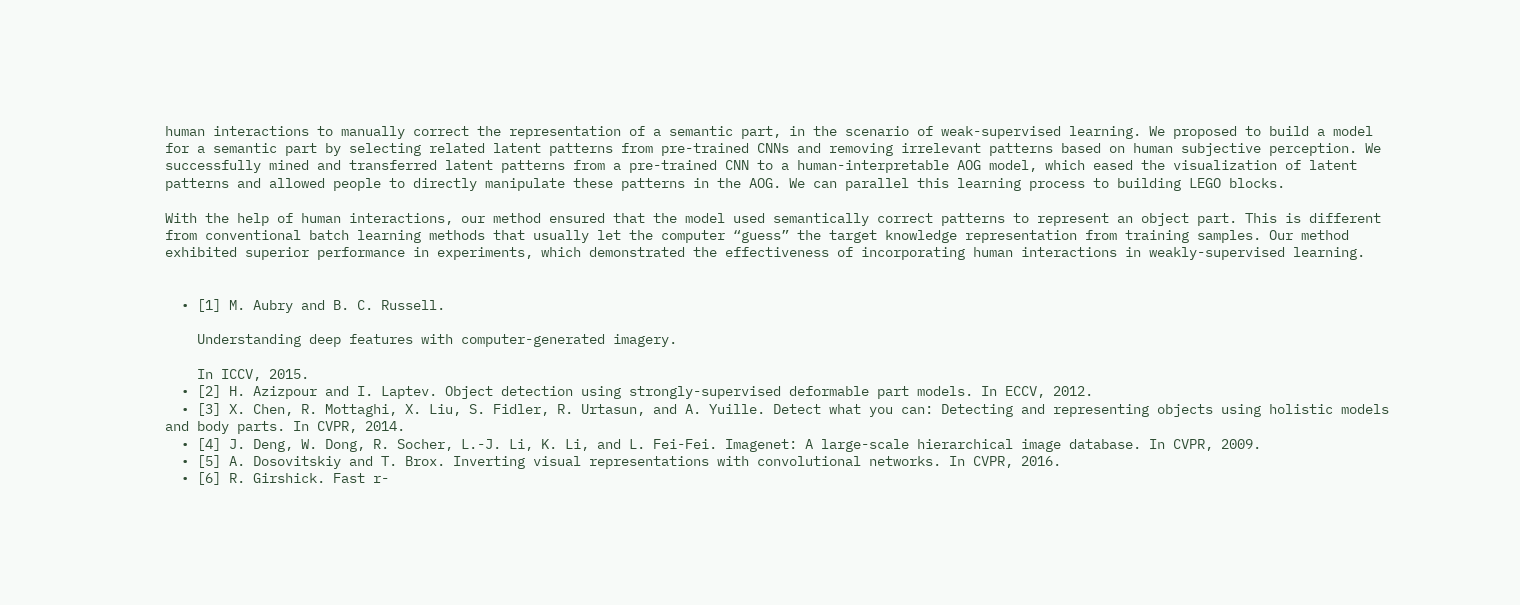human interactions to manually correct the representation of a semantic part, in the scenario of weak-supervised learning. We proposed to build a model for a semantic part by selecting related latent patterns from pre-trained CNNs and removing irrelevant patterns based on human subjective perception. We successfully mined and transferred latent patterns from a pre-trained CNN to a human-interpretable AOG model, which eased the visualization of latent patterns and allowed people to directly manipulate these patterns in the AOG. We can parallel this learning process to building LEGO blocks.

With the help of human interactions, our method ensured that the model used semantically correct patterns to represent an object part. This is different from conventional batch learning methods that usually let the computer “guess” the target knowledge representation from training samples. Our method exhibited superior performance in experiments, which demonstrated the effectiveness of incorporating human interactions in weakly-supervised learning.


  • [1] M. Aubry and B. C. Russell.

    Understanding deep features with computer-generated imagery.

    In ICCV, 2015.
  • [2] H. Azizpour and I. Laptev. Object detection using strongly-supervised deformable part models. In ECCV, 2012.
  • [3] X. Chen, R. Mottaghi, X. Liu, S. Fidler, R. Urtasun, and A. Yuille. Detect what you can: Detecting and representing objects using holistic models and body parts. In CVPR, 2014.
  • [4] J. Deng, W. Dong, R. Socher, L.-J. Li, K. Li, and L. Fei-Fei. Imagenet: A large-scale hierarchical image database. In CVPR, 2009.
  • [5] A. Dosovitskiy and T. Brox. Inverting visual representations with convolutional networks. In CVPR, 2016.
  • [6] R. Girshick. Fast r-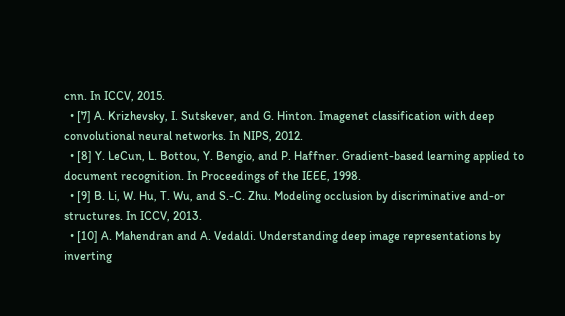cnn. In ICCV, 2015.
  • [7] A. Krizhevsky, I. Sutskever, and G. Hinton. Imagenet classification with deep convolutional neural networks. In NIPS, 2012.
  • [8] Y. LeCun, L. Bottou, Y. Bengio, and P. Haffner. Gradient-based learning applied to document recognition. In Proceedings of the IEEE, 1998.
  • [9] B. Li, W. Hu, T. Wu, and S.-C. Zhu. Modeling occlusion by discriminative and-or structures. In ICCV, 2013.
  • [10] A. Mahendran and A. Vedaldi. Understanding deep image representations by inverting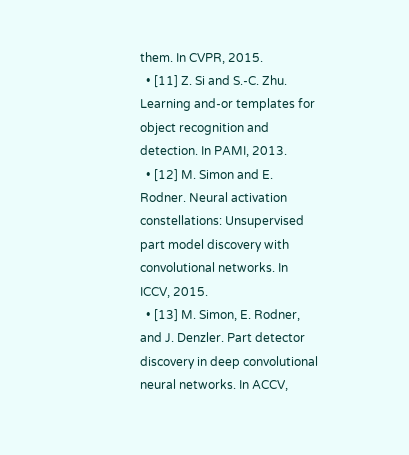them. In CVPR, 2015.
  • [11] Z. Si and S.-C. Zhu. Learning and-or templates for object recognition and detection. In PAMI, 2013.
  • [12] M. Simon and E. Rodner. Neural activation constellations: Unsupervised part model discovery with convolutional networks. In ICCV, 2015.
  • [13] M. Simon, E. Rodner, and J. Denzler. Part detector discovery in deep convolutional neural networks. In ACCV,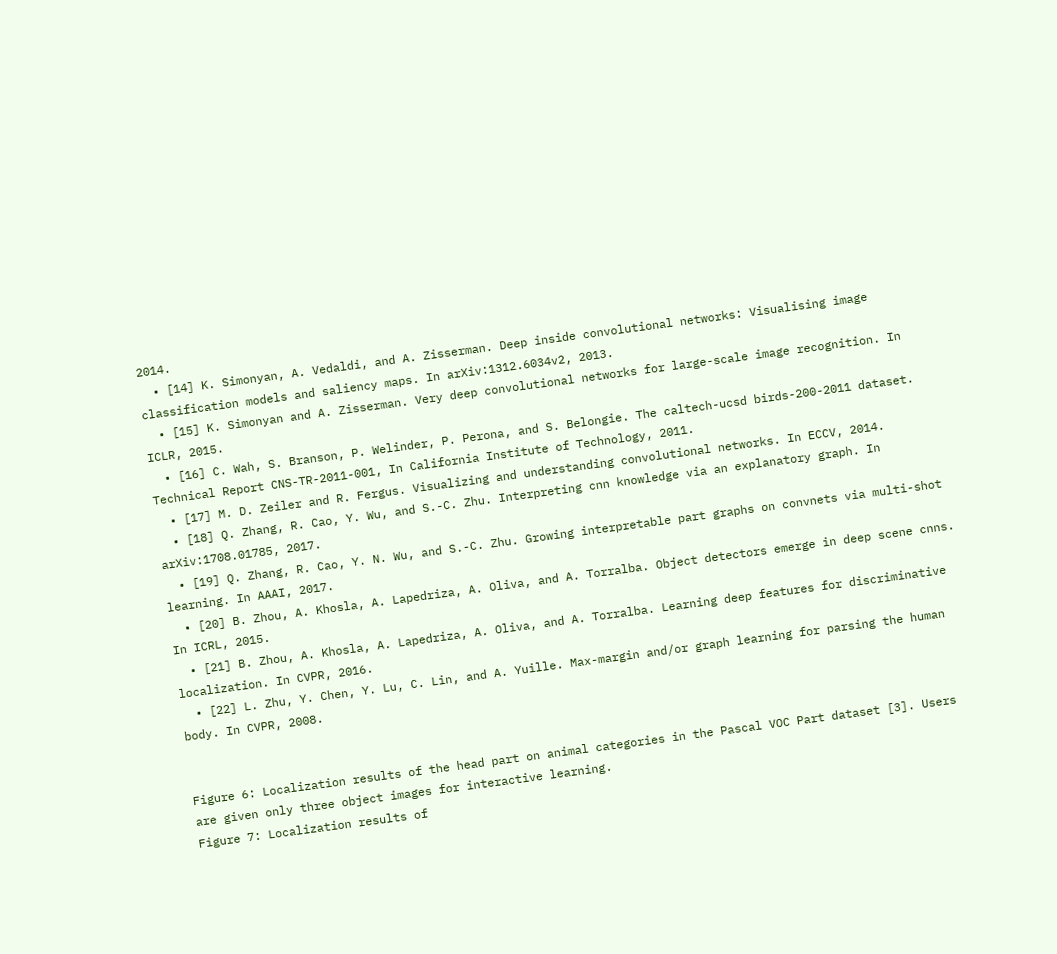2014.
  • [14] K. Simonyan, A. Vedaldi, and A. Zisserman. Deep inside convolutional networks: Visualising image classification models and saliency maps. In arXiv:1312.6034v2, 2013.
  • [15] K. Simonyan and A. Zisserman. Very deep convolutional networks for large-scale image recognition. In ICLR, 2015.
  • [16] C. Wah, S. Branson, P. Welinder, P. Perona, and S. Belongie. The caltech-ucsd birds-200-2011 dataset. Technical Report CNS-TR-2011-001, In California Institute of Technology, 2011.
  • [17] M. D. Zeiler and R. Fergus. Visualizing and understanding convolutional networks. In ECCV, 2014.
  • [18] Q. Zhang, R. Cao, Y. Wu, and S.-C. Zhu. Interpreting cnn knowledge via an explanatory graph. In arXiv:1708.01785, 2017.
  • [19] Q. Zhang, R. Cao, Y. N. Wu, and S.-C. Zhu. Growing interpretable part graphs on convnets via multi-shot learning. In AAAI, 2017.
  • [20] B. Zhou, A. Khosla, A. Lapedriza, A. Oliva, and A. Torralba. Object detectors emerge in deep scene cnns. In ICRL, 2015.
  • [21] B. Zhou, A. Khosla, A. Lapedriza, A. Oliva, and A. Torralba. Learning deep features for discriminative localization. In CVPR, 2016.
  • [22] L. Zhu, Y. Chen, Y. Lu, C. Lin, and A. Yuille. Max-margin and/or graph learning for parsing the human body. In CVPR, 2008.


Figure 6: Localization results of the head part on animal categories in the Pascal VOC Part dataset [3]. Users are given only three object images for interactive learning.
Figure 7: Localization results of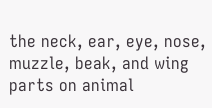the neck, ear, eye, nose, muzzle, beak, and wing parts on animal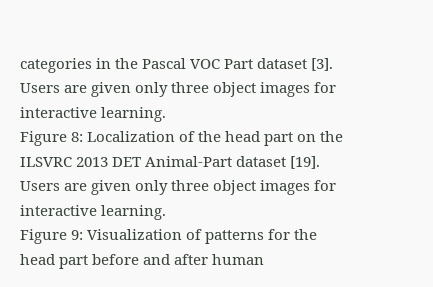categories in the Pascal VOC Part dataset [3]. Users are given only three object images for interactive learning.
Figure 8: Localization of the head part on the ILSVRC 2013 DET Animal-Part dataset [19]. Users are given only three object images for interactive learning.
Figure 9: Visualization of patterns for the head part before and after human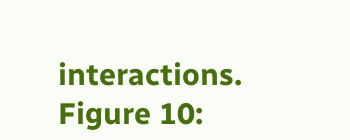interactions.
Figure 10: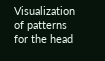Visualization of patterns for the head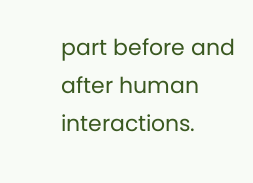part before and after human interactions.